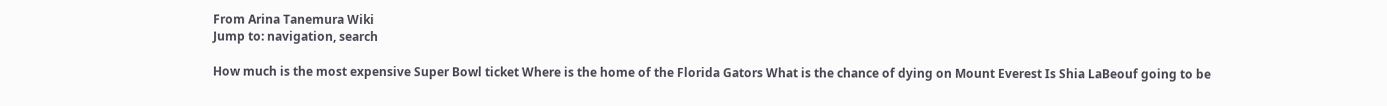From Arina Tanemura Wiki
Jump to: navigation, search

How much is the most expensive Super Bowl ticket Where is the home of the Florida Gators What is the chance of dying on Mount Everest Is Shia LaBeouf going to be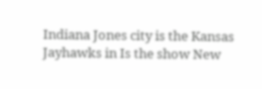Indiana Jones city is the Kansas Jayhawks in Is the show New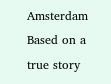Amsterdam Based on a true story